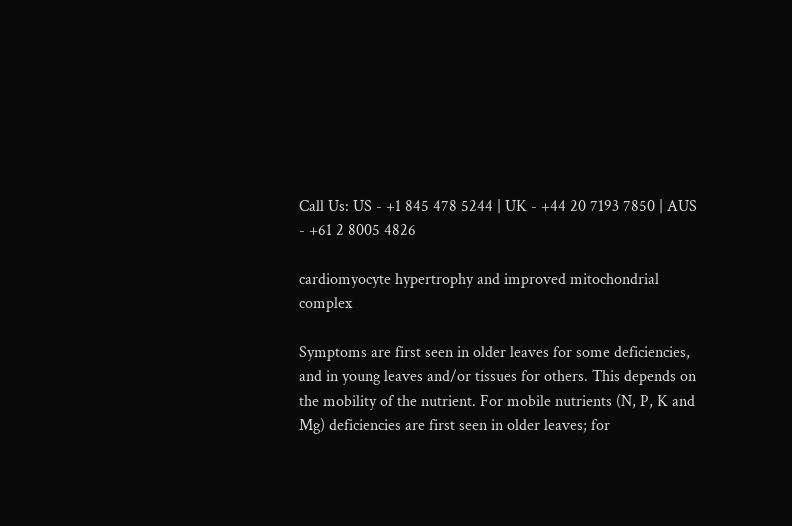Call Us: US - +1 845 478 5244 | UK - +44 20 7193 7850 | AUS - +61 2 8005 4826

cardiomyocyte hypertrophy and improved mitochondrial complex

Symptoms are first seen in older leaves for some deficiencies, and in young leaves and/or tissues for others. This depends on the mobility of the nutrient. For mobile nutrients (N, P, K and Mg) deficiencies are first seen in older leaves; for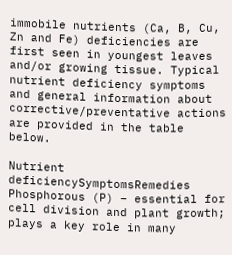immobile nutrients (Ca, B, Cu, Zn and Fe) deficiencies are first seen in youngest leaves and/or growing tissue. Typical nutrient deficiency symptoms and general information about corrective/preventative actions are provided in the table below.

Nutrient deficiencySymptomsRemedies
Phosphorous (P) – essential for cell division and plant growth; plays a key role in many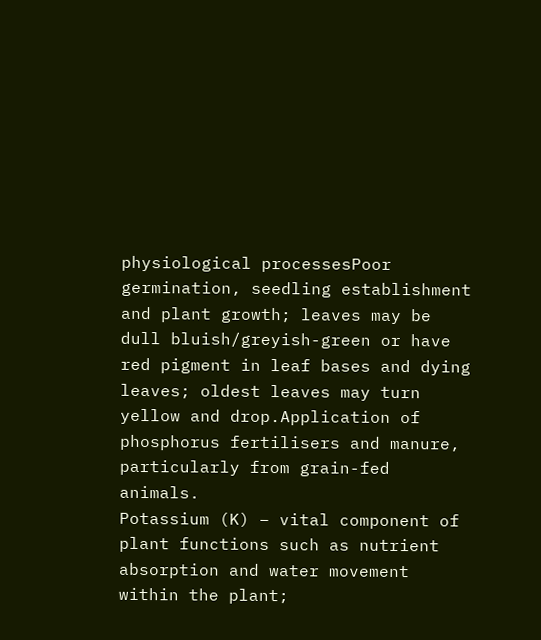physiological processesPoor germination, seedling establishment and plant growth; leaves may be dull bluish/greyish-green or have red pigment in leaf bases and dying leaves; oldest leaves may turn yellow and drop.Application of phosphorus fertilisers and manure, particularly from grain-fed animals.
Potassium (K) – vital component of plant functions such as nutrient absorption and water movement within the plant;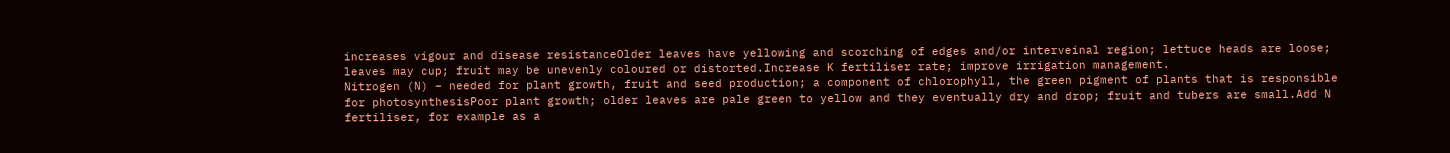increases vigour and disease resistanceOlder leaves have yellowing and scorching of edges and/or interveinal region; lettuce heads are loose; leaves may cup; fruit may be unevenly coloured or distorted.Increase K fertiliser rate; improve irrigation management.
Nitrogen (N) – needed for plant growth, fruit and seed production; a component of chlorophyll, the green pigment of plants that is responsible for photosynthesisPoor plant growth; older leaves are pale green to yellow and they eventually dry and drop; fruit and tubers are small.Add N fertiliser, for example as a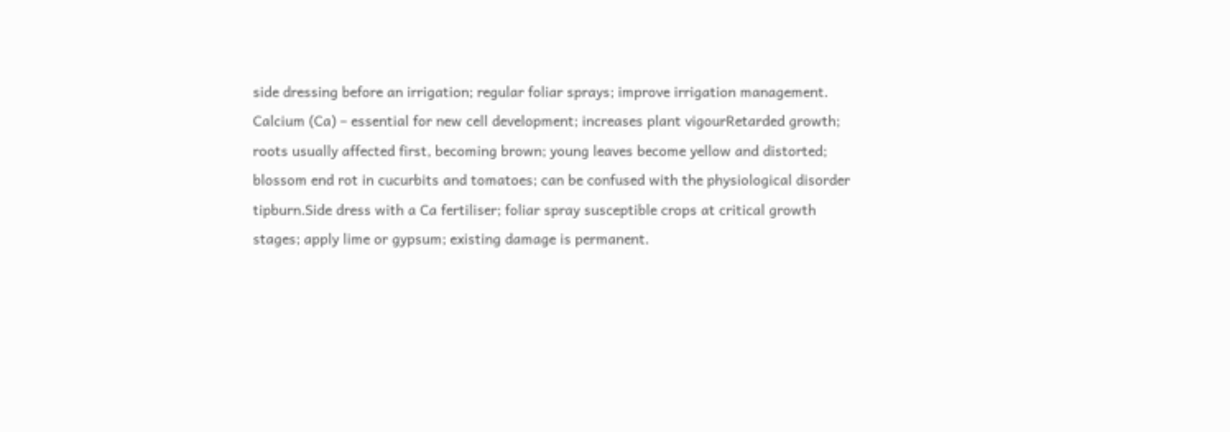side dressing before an irrigation; regular foliar sprays; improve irrigation management.
Calcium (Ca) – essential for new cell development; increases plant vigourRetarded growth; roots usually affected first, becoming brown; young leaves become yellow and distorted; blossom end rot in cucurbits and tomatoes; can be confused with the physiological disorder tipburn.Side dress with a Ca fertiliser; foliar spray susceptible crops at critical growth stages; apply lime or gypsum; existing damage is permanent.